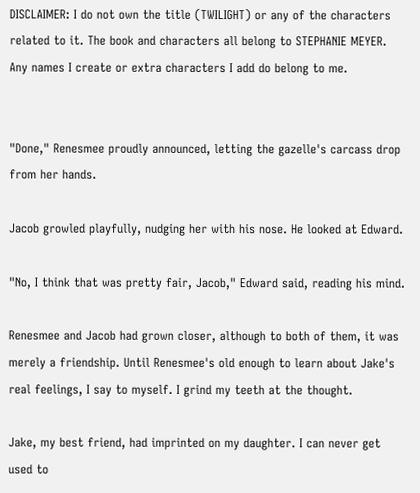DISCLAIMER: I do not own the title (TWILIGHT) or any of the characters related to it. The book and characters all belong to STEPHANIE MEYER. Any names I create or extra characters I add do belong to me.


"Done," Renesmee proudly announced, letting the gazelle's carcass drop from her hands.

Jacob growled playfully, nudging her with his nose. He looked at Edward.

"No, I think that was pretty fair, Jacob," Edward said, reading his mind.

Renesmee and Jacob had grown closer, although to both of them, it was merely a friendship. Until Renesmee's old enough to learn about Jake's real feelings, I say to myself. I grind my teeth at the thought.

Jake, my best friend, had imprinted on my daughter. I can never get used to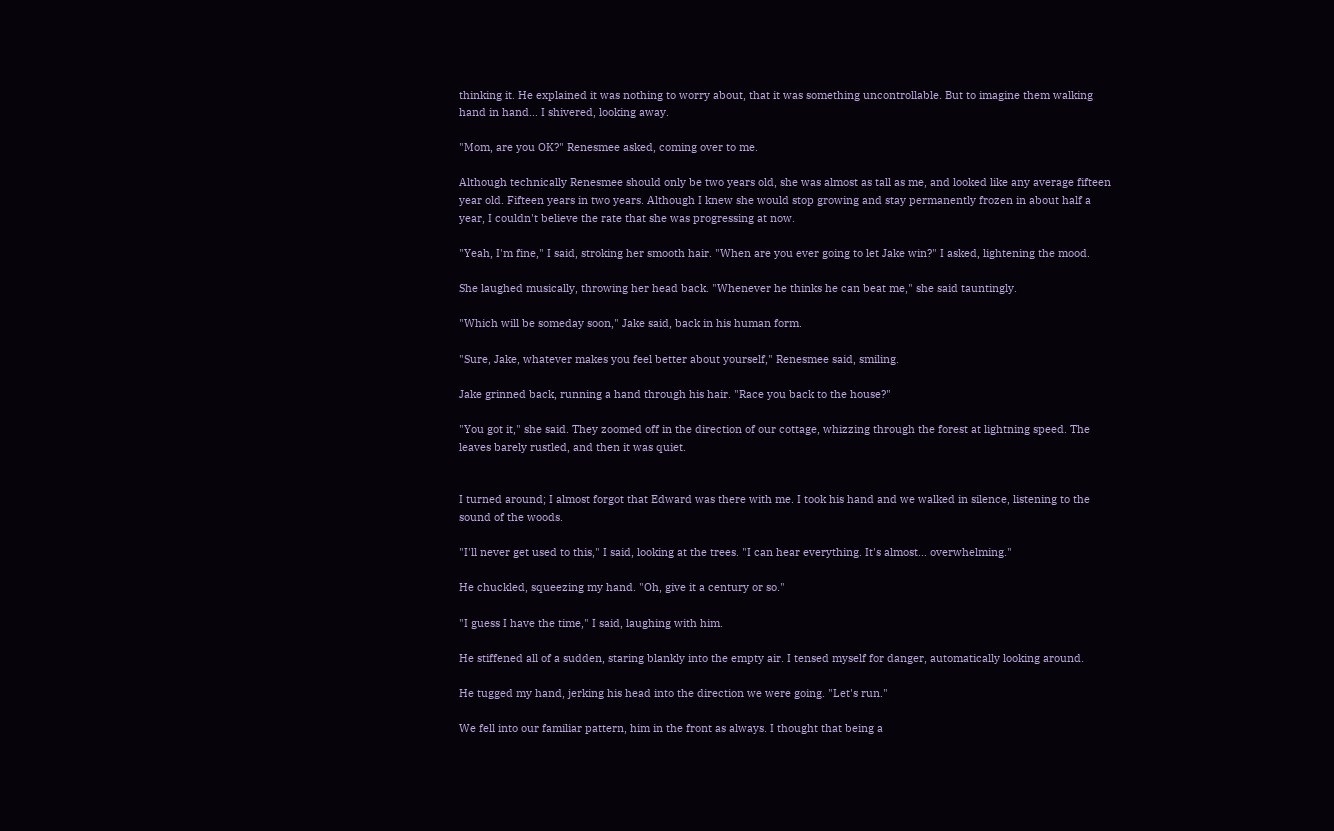thinking it. He explained it was nothing to worry about, that it was something uncontrollable. But to imagine them walking hand in hand… I shivered, looking away.

"Mom, are you OK?" Renesmee asked, coming over to me.

Although technically Renesmee should only be two years old, she was almost as tall as me, and looked like any average fifteen year old. Fifteen years in two years. Although I knew she would stop growing and stay permanently frozen in about half a year, I couldn't believe the rate that she was progressing at now.

"Yeah, I'm fine," I said, stroking her smooth hair. "When are you ever going to let Jake win?" I asked, lightening the mood.

She laughed musically, throwing her head back. "Whenever he thinks he can beat me," she said tauntingly.

"Which will be someday soon," Jake said, back in his human form.

"Sure, Jake, whatever makes you feel better about yourself," Renesmee said, smiling.

Jake grinned back, running a hand through his hair. "Race you back to the house?"

"You got it," she said. They zoomed off in the direction of our cottage, whizzing through the forest at lightning speed. The leaves barely rustled, and then it was quiet.


I turned around; I almost forgot that Edward was there with me. I took his hand and we walked in silence, listening to the sound of the woods.

"I'll never get used to this," I said, looking at the trees. "I can hear everything. It's almost… overwhelming."

He chuckled, squeezing my hand. "Oh, give it a century or so."

"I guess I have the time," I said, laughing with him.

He stiffened all of a sudden, staring blankly into the empty air. I tensed myself for danger, automatically looking around.

He tugged my hand, jerking his head into the direction we were going. "Let's run."

We fell into our familiar pattern, him in the front as always. I thought that being a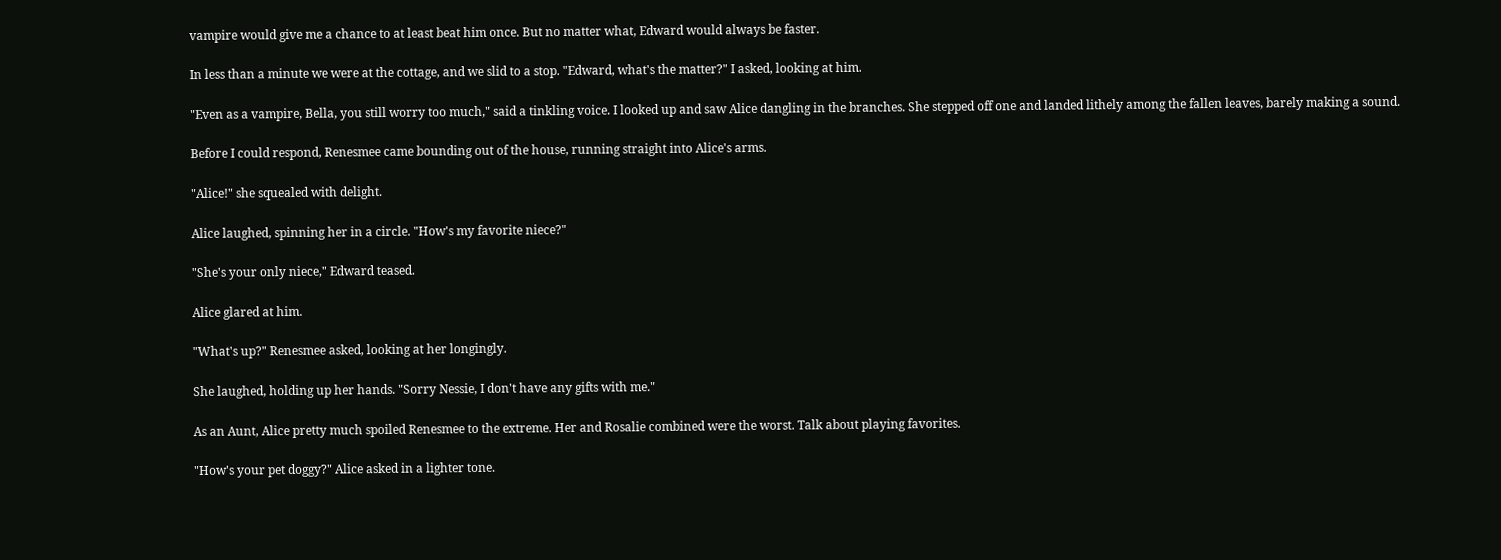vampire would give me a chance to at least beat him once. But no matter what, Edward would always be faster.

In less than a minute we were at the cottage, and we slid to a stop. "Edward, what's the matter?" I asked, looking at him.

"Even as a vampire, Bella, you still worry too much," said a tinkling voice. I looked up and saw Alice dangling in the branches. She stepped off one and landed lithely among the fallen leaves, barely making a sound.

Before I could respond, Renesmee came bounding out of the house, running straight into Alice's arms.

"Alice!" she squealed with delight.

Alice laughed, spinning her in a circle. "How's my favorite niece?"

"She's your only niece," Edward teased.

Alice glared at him.

"What's up?" Renesmee asked, looking at her longingly.

She laughed, holding up her hands. "Sorry Nessie, I don't have any gifts with me."

As an Aunt, Alice pretty much spoiled Renesmee to the extreme. Her and Rosalie combined were the worst. Talk about playing favorites.

"How's your pet doggy?" Alice asked in a lighter tone.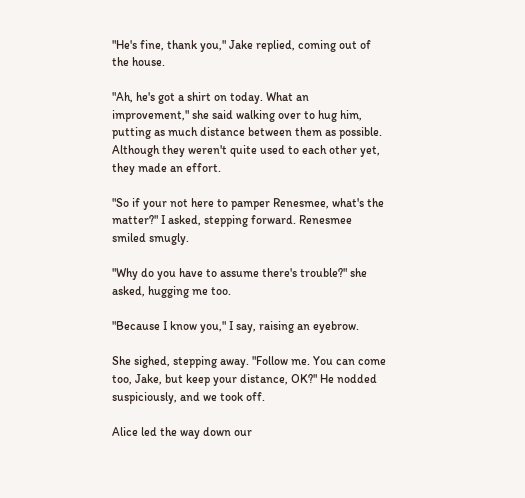"He's fine, thank you," Jake replied, coming out of the house.

"Ah, he's got a shirt on today. What an improvement," she said walking over to hug him, putting as much distance between them as possible. Although they weren't quite used to each other yet, they made an effort.

"So if your not here to pamper Renesmee, what's the matter?" I asked, stepping forward. Renesmee smiled smugly.

"Why do you have to assume there's trouble?" she asked, hugging me too.

"Because I know you," I say, raising an eyebrow.

She sighed, stepping away. "Follow me. You can come too, Jake, but keep your distance, OK?" He nodded suspiciously, and we took off.

Alice led the way down our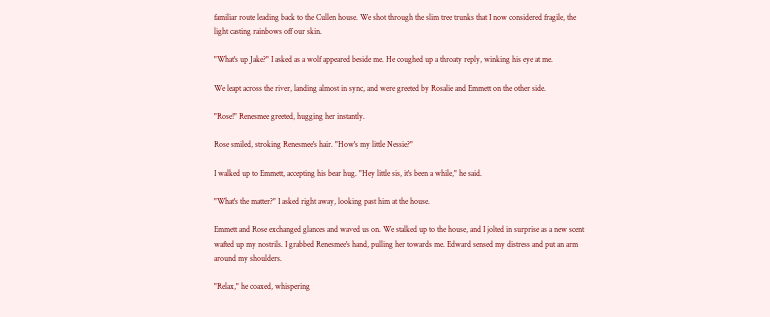familiar route leading back to the Cullen house. We shot through the slim tree trunks that I now considered fragile, the light casting rainbows off our skin.

"What's up Jake?" I asked as a wolf appeared beside me. He coughed up a throaty reply, winking his eye at me.

We leapt across the river, landing almost in sync, and were greeted by Rosalie and Emmett on the other side.

"Rose!" Renesmee greeted, hugging her instantly.

Rose smiled, stroking Renesmee's hair. "How's my little Nessie?"

I walked up to Emmett, accepting his bear hug. "Hey little sis, it's been a while," he said.

"What's the matter?" I asked right away, looking past him at the house.

Emmett and Rose exchanged glances and waved us on. We stalked up to the house, and I jolted in surprise as a new scent wafted up my nostrils. I grabbed Renesmee's hand, pulling her towards me. Edward sensed my distress and put an arm around my shoulders.

"Relax," he coaxed, whispering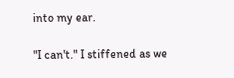into my ear.

"I can't." I stiffened as we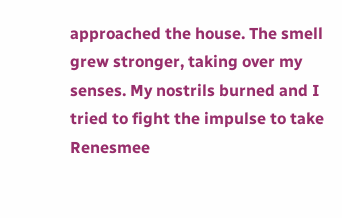approached the house. The smell grew stronger, taking over my senses. My nostrils burned and I tried to fight the impulse to take Renesmee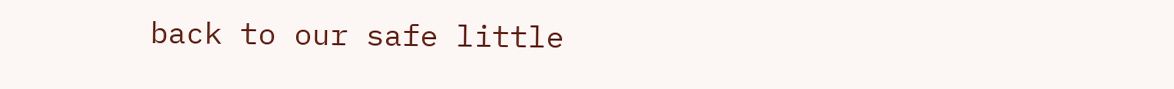back to our safe little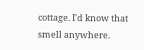cottage. I'd know that smell anywhere.